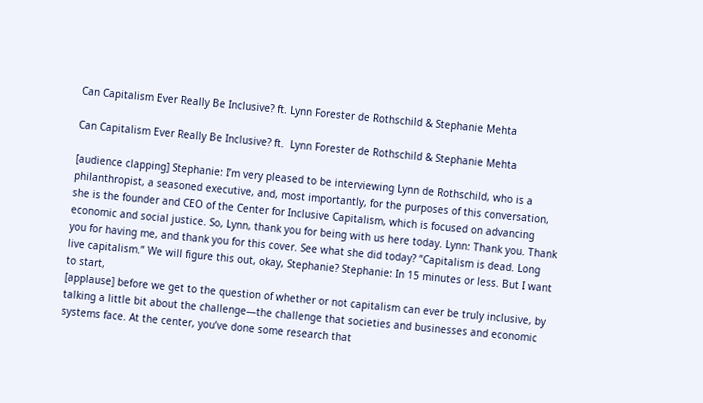Can Capitalism Ever Really Be Inclusive? ft. Lynn Forester de Rothschild & Stephanie Mehta

Can Capitalism Ever Really Be Inclusive? ft.  Lynn Forester de Rothschild & Stephanie Mehta

[audience clapping] Stephanie: I’m very pleased to be interviewing Lynn de Rothschild, who is a philanthropist, a seasoned executive, and, most importantly, for the purposes of this conversation, she is the founder and CEO of the Center for Inclusive Capitalism, which is focused on advancing economic and social justice. So, Lynn, thank you for being with us here today. Lynn: Thank you. Thank you for having me, and thank you for this cover. See what she did today? “Capitalism is dead. Long live capitalism.” We will figure this out, okay, Stephanie? Stephanie: In 15 minutes or less. But I want to start,
[applause] before we get to the question of whether or not capitalism can ever be truly inclusive, by talking a little bit about the challenge—the challenge that societies and businesses and economic systems face. At the center, you’ve done some research that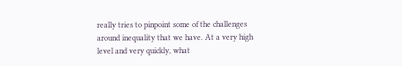really tries to pinpoint some of the challenges around inequality that we have. At a very high level and very quickly, what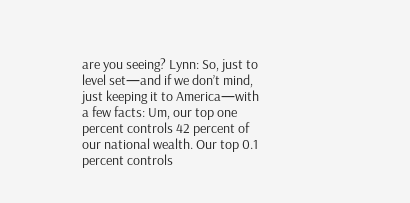are you seeing? Lynn: So, just to level set—and if we don’t mind, just keeping it to America—with a few facts: Um, our top one percent controls 42 percent of our national wealth. Our top 0.1 percent controls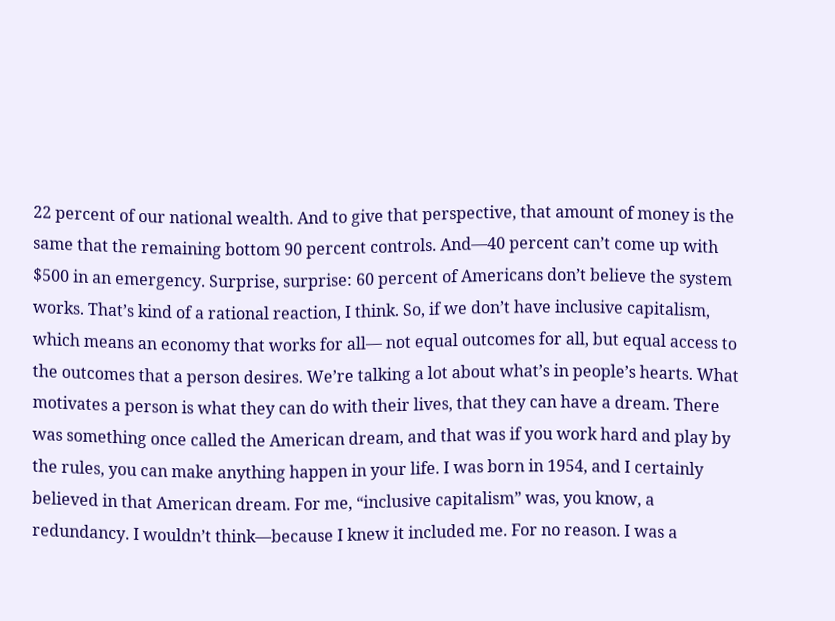22 percent of our national wealth. And to give that perspective, that amount of money is the same that the remaining bottom 90 percent controls. And—40 percent can’t come up with $500 in an emergency. Surprise, surprise: 60 percent of Americans don’t believe the system works. That’s kind of a rational reaction, I think. So, if we don’t have inclusive capitalism, which means an economy that works for all— not equal outcomes for all, but equal access to the outcomes that a person desires. We’re talking a lot about what’s in people’s hearts. What motivates a person is what they can do with their lives, that they can have a dream. There was something once called the American dream, and that was if you work hard and play by the rules, you can make anything happen in your life. I was born in 1954, and I certainly believed in that American dream. For me, “inclusive capitalism” was, you know, a redundancy. I wouldn’t think—because I knew it included me. For no reason. I was a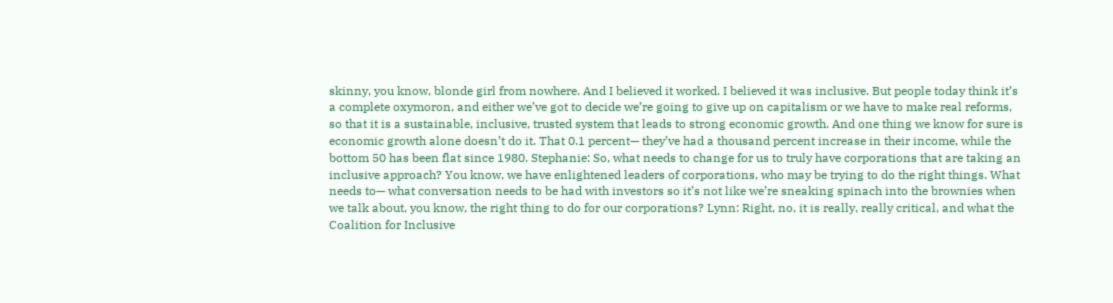skinny, you know, blonde girl from nowhere. And I believed it worked. I believed it was inclusive. But people today think it’s a complete oxymoron, and either we’ve got to decide we’re going to give up on capitalism or we have to make real reforms, so that it is a sustainable, inclusive, trusted system that leads to strong economic growth. And one thing we know for sure is economic growth alone doesn’t do it. That 0.1 percent— they’ve had a thousand percent increase in their income, while the bottom 50 has been flat since 1980. Stephanie: So, what needs to change for us to truly have corporations that are taking an inclusive approach? You know, we have enlightened leaders of corporations, who may be trying to do the right things. What needs to— what conversation needs to be had with investors so it’s not like we’re sneaking spinach into the brownies when we talk about, you know, the right thing to do for our corporations? Lynn: Right, no, it is really, really critical, and what the Coalition for Inclusive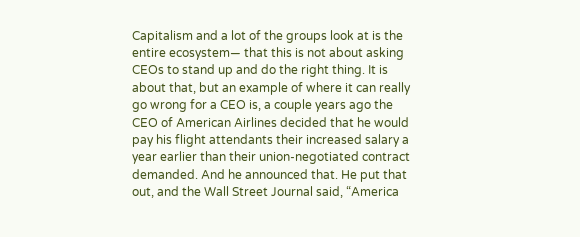Capitalism and a lot of the groups look at is the entire ecosystem— that this is not about asking CEOs to stand up and do the right thing. It is about that, but an example of where it can really go wrong for a CEO is, a couple years ago the CEO of American Airlines decided that he would pay his flight attendants their increased salary a year earlier than their union-negotiated contract demanded. And he announced that. He put that out, and the Wall Street Journal said, “America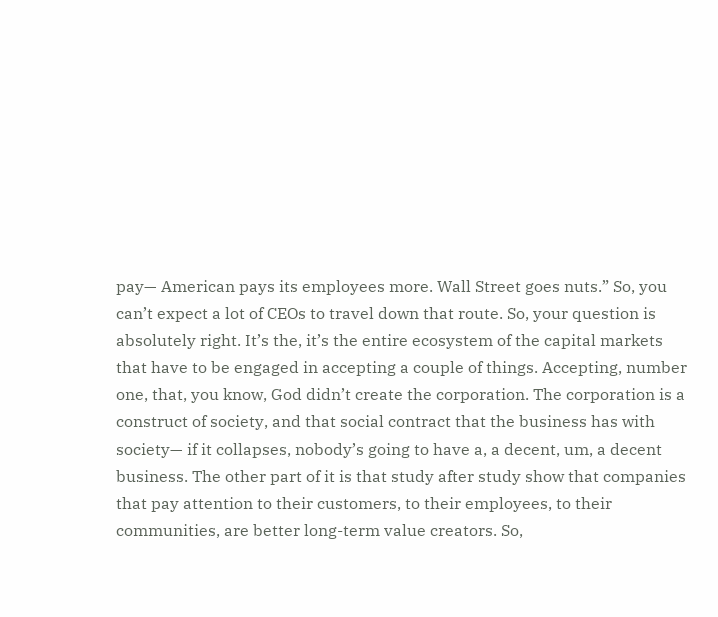pay— American pays its employees more. Wall Street goes nuts.” So, you can’t expect a lot of CEOs to travel down that route. So, your question is absolutely right. It’s the, it’s the entire ecosystem of the capital markets that have to be engaged in accepting a couple of things. Accepting, number one, that, you know, God didn’t create the corporation. The corporation is a construct of society, and that social contract that the business has with society— if it collapses, nobody’s going to have a, a decent, um, a decent business. The other part of it is that study after study show that companies that pay attention to their customers, to their employees, to their communities, are better long-term value creators. So,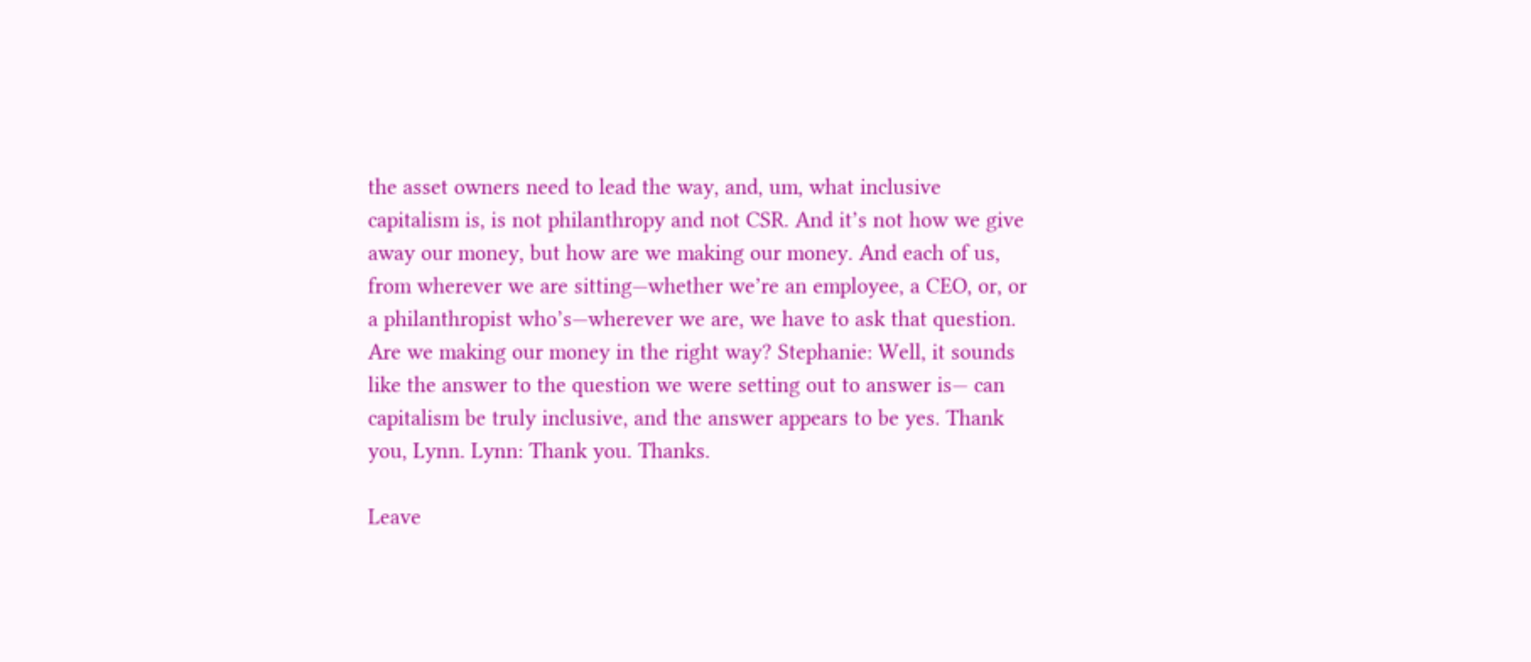the asset owners need to lead the way, and, um, what inclusive capitalism is, is not philanthropy and not CSR. And it’s not how we give away our money, but how are we making our money. And each of us, from wherever we are sitting—whether we’re an employee, a CEO, or, or a philanthropist who’s—wherever we are, we have to ask that question. Are we making our money in the right way? Stephanie: Well, it sounds like the answer to the question we were setting out to answer is— can capitalism be truly inclusive, and the answer appears to be yes. Thank you, Lynn. Lynn: Thank you. Thanks.

Leave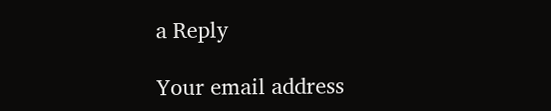a Reply

Your email address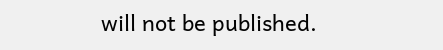will not be published.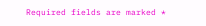Required fields are marked *